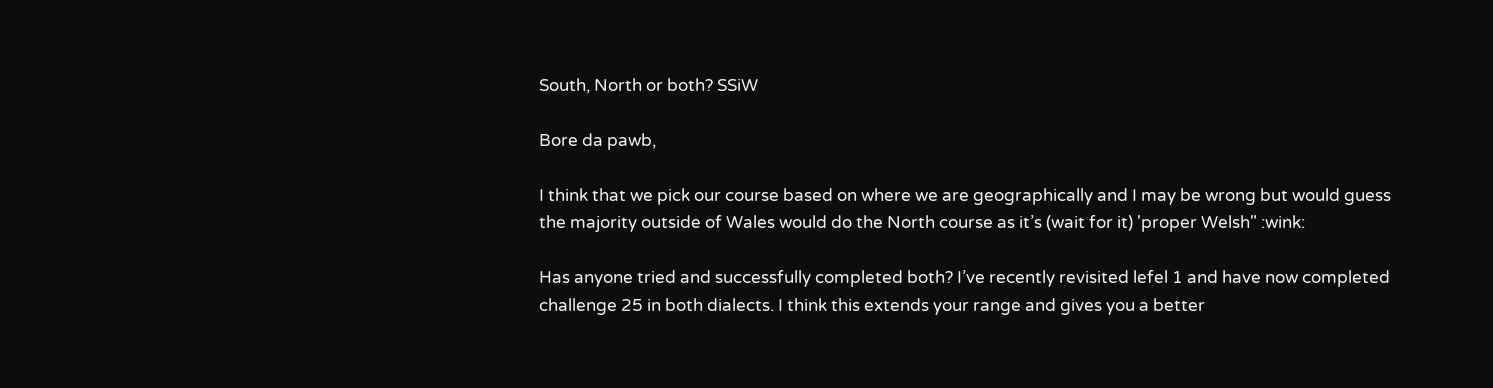South, North or both? SSiW

Bore da pawb,

I think that we pick our course based on where we are geographically and I may be wrong but would guess the majority outside of Wales would do the North course as it’s (wait for it) 'proper Welsh" :wink:

Has anyone tried and successfully completed both? I’ve recently revisited lefel 1 and have now completed challenge 25 in both dialects. I think this extends your range and gives you a better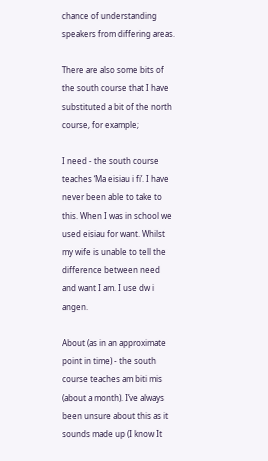chance of understanding speakers from differing areas.

There are also some bits of the south course that I have substituted a bit of the north course, for example;

I need - the south course teaches ‘Ma eisiau i fi’. I have never been able to take to this. When I was in school we used eisiau for want. Whilst my wife is unable to tell the difference between need and want I am. I use dw i angen.

About (as in an approximate point in time) - the south course teaches am biti mis (about a month). I’ve always been unsure about this as it sounds made up (I know It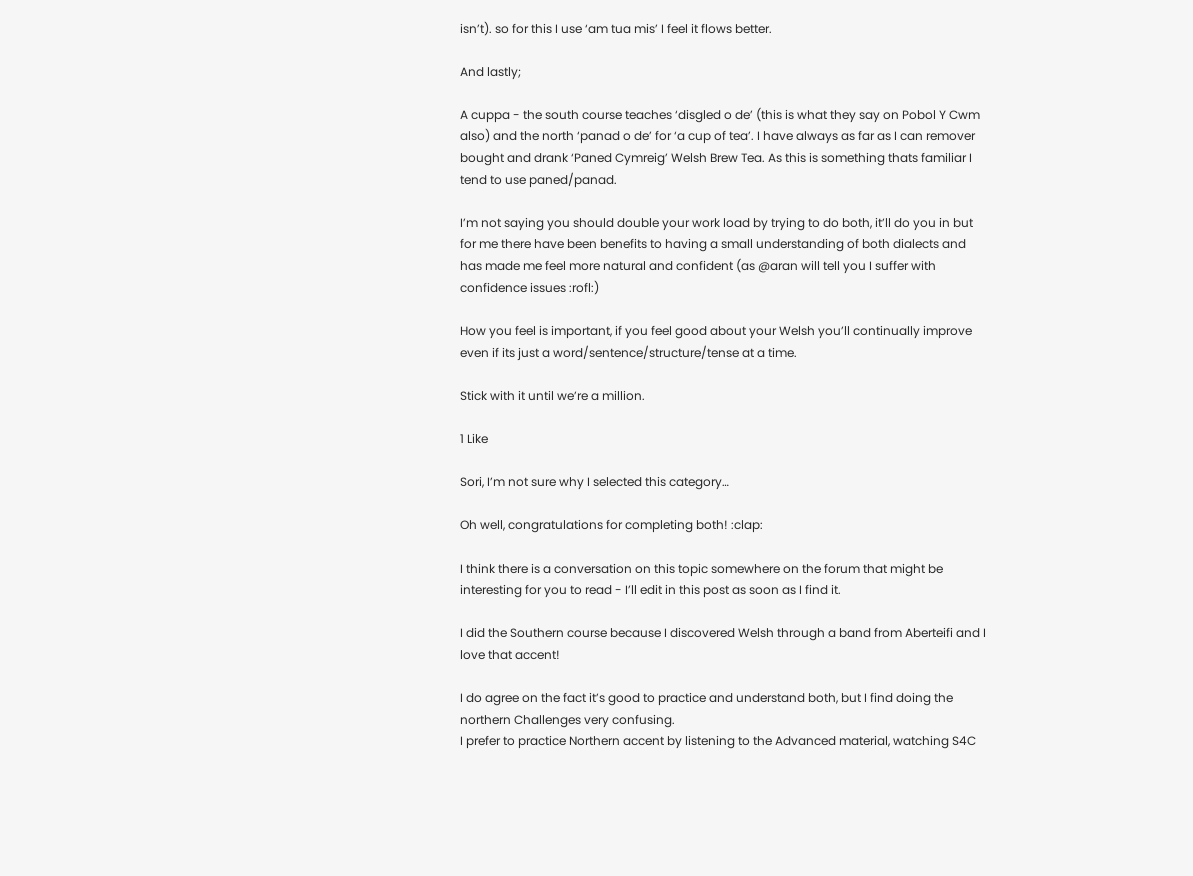isn’t). so for this I use ‘am tua mis’ I feel it flows better.

And lastly;

A cuppa - the south course teaches ‘disgled o de’ (this is what they say on Pobol Y Cwm also) and the north ‘panad o de’ for ‘a cup of tea’. I have always as far as I can remover bought and drank ‘Paned Cymreig’ Welsh Brew Tea. As this is something thats familiar I tend to use paned/panad.

I’m not saying you should double your work load by trying to do both, it’ll do you in but for me there have been benefits to having a small understanding of both dialects and has made me feel more natural and confident (as @aran will tell you I suffer with confidence issues :rofl:)

How you feel is important, if you feel good about your Welsh you’ll continually improve even if its just a word/sentence/structure/tense at a time.

Stick with it until we’re a million.

1 Like

Sori, I’m not sure why I selected this category…

Oh well, congratulations for completing both! :clap:

I think there is a conversation on this topic somewhere on the forum that might be interesting for you to read - I’ll edit in this post as soon as I find it.

I did the Southern course because I discovered Welsh through a band from Aberteifi and I love that accent!

I do agree on the fact it’s good to practice and understand both, but I find doing the northern Challenges very confusing.
I prefer to practice Northern accent by listening to the Advanced material, watching S4C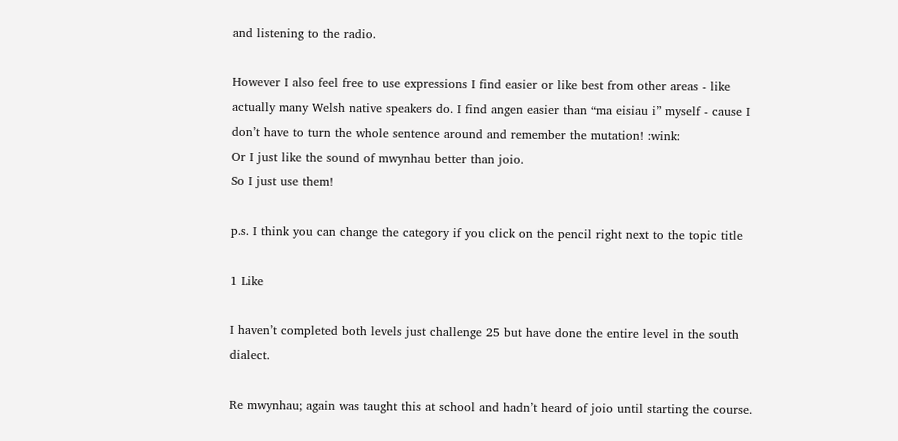and listening to the radio.

However I also feel free to use expressions I find easier or like best from other areas - like actually many Welsh native speakers do. I find angen easier than “ma eisiau i” myself - cause I don’t have to turn the whole sentence around and remember the mutation! :wink:
Or I just like the sound of mwynhau better than joio.
So I just use them!

p.s. I think you can change the category if you click on the pencil right next to the topic title

1 Like

I haven’t completed both levels just challenge 25 but have done the entire level in the south dialect.

Re mwynhau; again was taught this at school and hadn’t heard of joio until starting the course.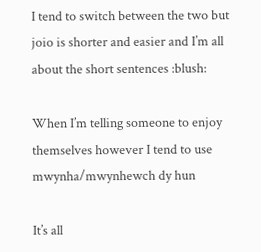I tend to switch between the two but joio is shorter and easier and I’m all about the short sentences :blush:

When I’m telling someone to enjoy themselves however I tend to use mwynha/mwynhewch dy hun

It’s all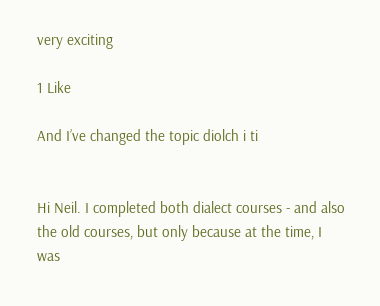very exciting

1 Like

And I’ve changed the topic diolch i ti


Hi Neil. I completed both dialect courses - and also the old courses, but only because at the time, I was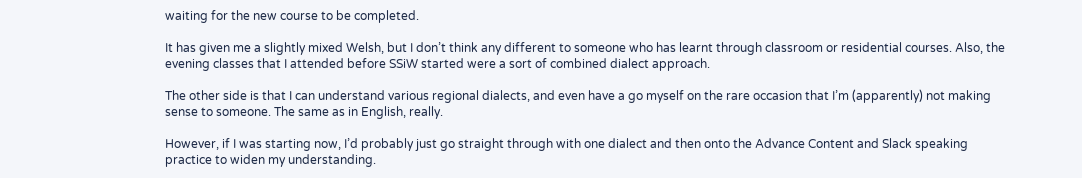waiting for the new course to be completed.

It has given me a slightly mixed Welsh, but I don’t think any different to someone who has learnt through classroom or residential courses. Also, the evening classes that I attended before SSiW started were a sort of combined dialect approach.

The other side is that I can understand various regional dialects, and even have a go myself on the rare occasion that I’m (apparently) not making sense to someone. The same as in English, really.

However, if I was starting now, I’d probably just go straight through with one dialect and then onto the Advance Content and Slack speaking practice to widen my understanding.